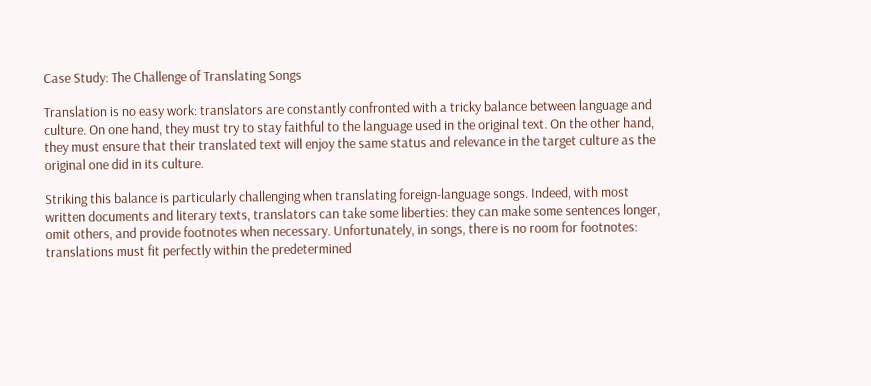Case Study: The Challenge of Translating Songs

Translation is no easy work: translators are constantly confronted with a tricky balance between language and culture. On one hand, they must try to stay faithful to the language used in the original text. On the other hand, they must ensure that their translated text will enjoy the same status and relevance in the target culture as the original one did in its culture.

Striking this balance is particularly challenging when translating foreign-language songs. Indeed, with most written documents and literary texts, translators can take some liberties: they can make some sentences longer, omit others, and provide footnotes when necessary. Unfortunately, in songs, there is no room for footnotes: translations must fit perfectly within the predetermined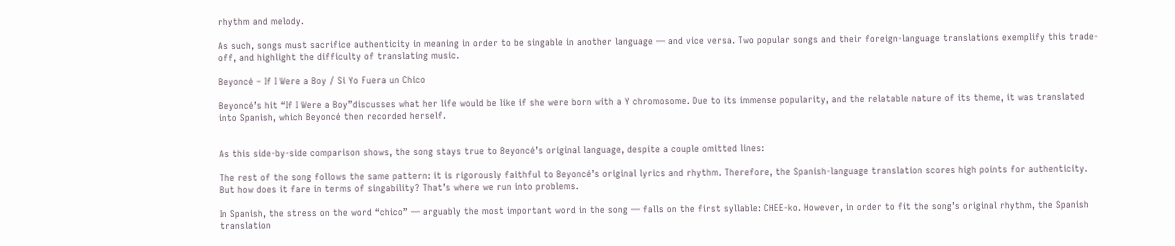rhythm and melody.

As such, songs must sacrifice authenticity in meaning in order to be singable in another language — and vice versa. Two popular songs and their foreign-language translations exemplify this trade-off, and highlight the difficulty of translating music.

Beyoncé – If I Were a Boy / Si Yo Fuera un Chico

Beyoncé’s hit “If I Were a Boy”discusses what her life would be like if she were born with a Y chromosome. Due to its immense popularity, and the relatable nature of its theme, it was translated into Spanish, which Beyoncé then recorded herself.


As this side-by-side comparison shows, the song stays true to Beyoncé’s original language, despite a couple omitted lines:

The rest of the song follows the same pattern: it is rigorously faithful to Beyoncé’s original lyrics and rhythm. Therefore, the Spanish-language translation scores high points for authenticity. But how does it fare in terms of singability? That’s where we run into problems.

In Spanish, the stress on the word “chico” — arguably the most important word in the song — falls on the first syllable: CHEE-ko. However, in order to fit the song’s original rhythm, the Spanish translation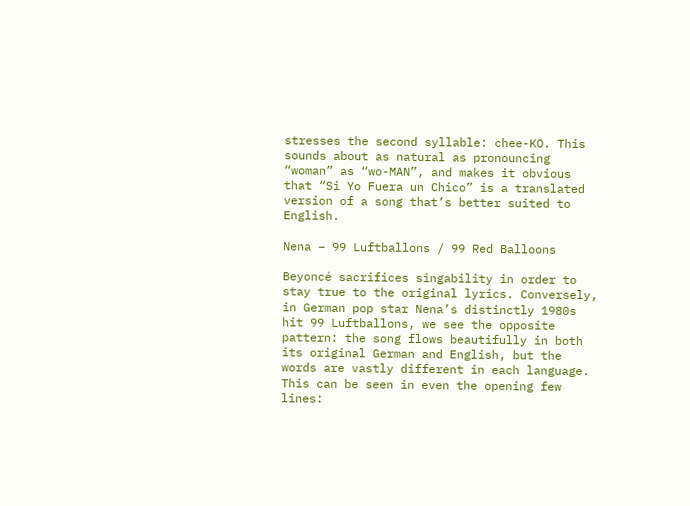stresses the second syllable: chee-KO. This sounds about as natural as pronouncing “woman” as “wo-MAN”, and makes it obvious that “Si Yo Fuera un Chico” is a translated version of a song that’s better suited to English.

Nena – 99 Luftballons / 99 Red Balloons

Beyoncé sacrifices singability in order to stay true to the original lyrics. Conversely, in German pop star Nena’s distinctly 1980s hit 99 Luftballons, we see the opposite pattern: the song flows beautifully in both its original German and English, but the words are vastly different in each language. This can be seen in even the opening few lines: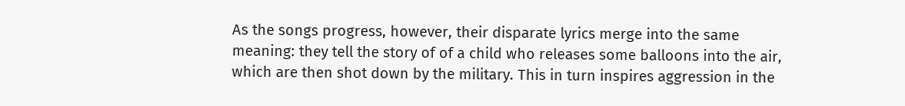As the songs progress, however, their disparate lyrics merge into the same meaning: they tell the story of of a child who releases some balloons into the air, which are then shot down by the military. This in turn inspires aggression in the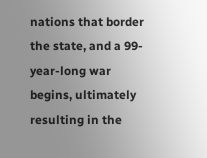nations that border the state, and a 99-year-long war begins, ultimately resulting in the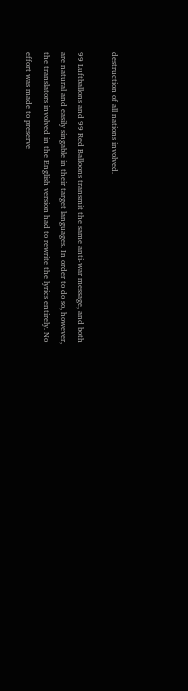destruction of all nations involved.

99 Luftballons and 99 Red Balloons transmit the same anti-war message, and both are natural and easily singable in their target languages. In order to do so, however, the translators involved in the English version had to rewrite the lyrics entirely. No effort was made to preserve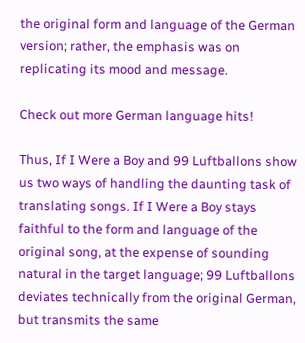the original form and language of the German version; rather, the emphasis was on replicating its mood and message.

Check out more German language hits!

Thus, If I Were a Boy and 99 Luftballons show us two ways of handling the daunting task of translating songs. If I Were a Boy stays faithful to the form and language of the original song, at the expense of sounding natural in the target language; 99 Luftballons deviates technically from the original German, but transmits the same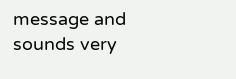message and sounds very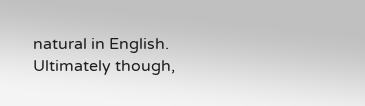natural in English. Ultimately though,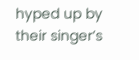hyped up by their singer’s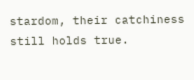stardom, their catchiness still holds true.